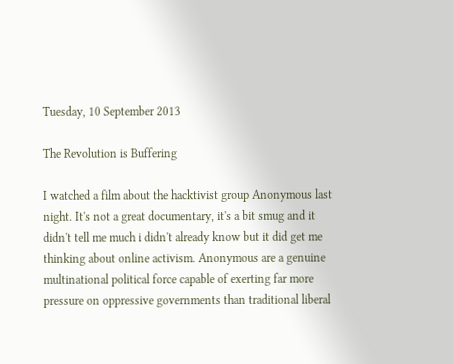Tuesday, 10 September 2013

The Revolution is Buffering

I watched a film about the hacktivist group Anonymous last night. It's not a great documentary, it's a bit smug and it didn't tell me much i didn't already know but it did get me thinking about online activism. Anonymous are a genuine multinational political force capable of exerting far more pressure on oppressive governments than traditional liberal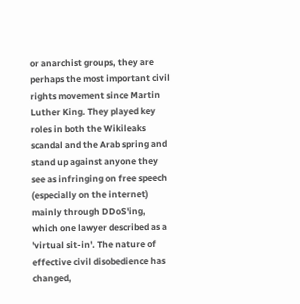or anarchist groups, they are perhaps the most important civil rights movement since Martin Luther King. They played key roles in both the Wikileaks scandal and the Arab spring and stand up against anyone they see as infringing on free speech (especially on the internet) mainly through DDoS'ing, which one lawyer described as a 'virtual sit-in'. The nature of effective civil disobedience has changed,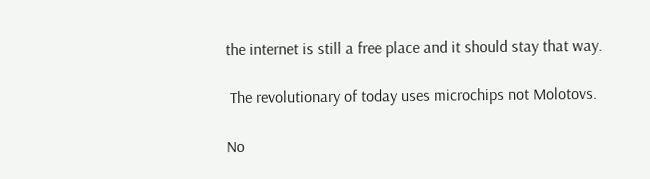the internet is still a free place and it should stay that way.

 The revolutionary of today uses microchips not Molotovs.

No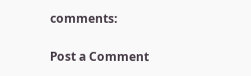comments:

Post a Comment